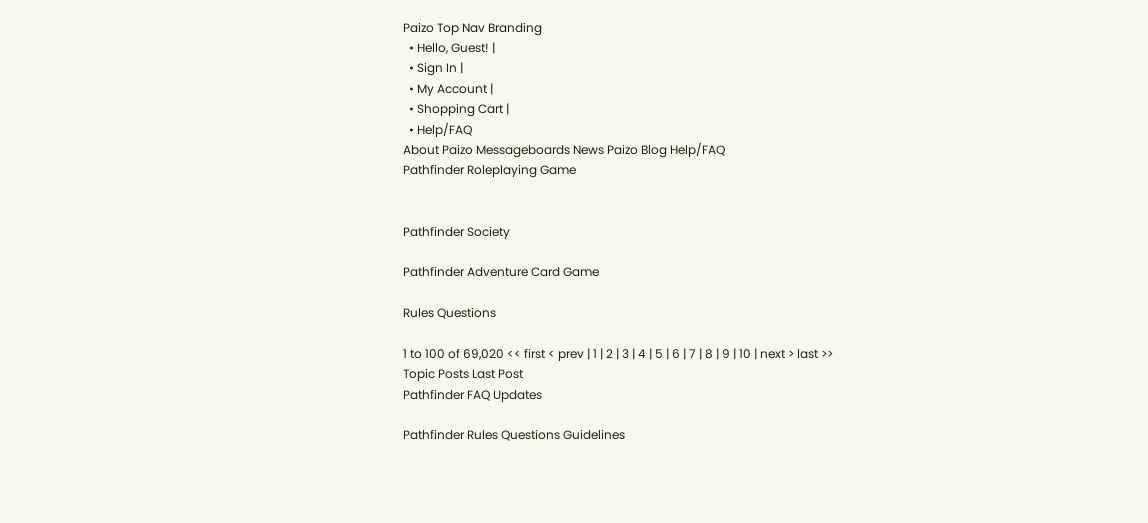Paizo Top Nav Branding
  • Hello, Guest! |
  • Sign In |
  • My Account |
  • Shopping Cart |
  • Help/FAQ
About Paizo Messageboards News Paizo Blog Help/FAQ
Pathfinder Roleplaying Game


Pathfinder Society

Pathfinder Adventure Card Game

Rules Questions

1 to 100 of 69,020 << first < prev | 1 | 2 | 3 | 4 | 5 | 6 | 7 | 8 | 9 | 10 | next > last >>
Topic Posts Last Post
Pathfinder FAQ Updates

Pathfinder Rules Questions Guidelines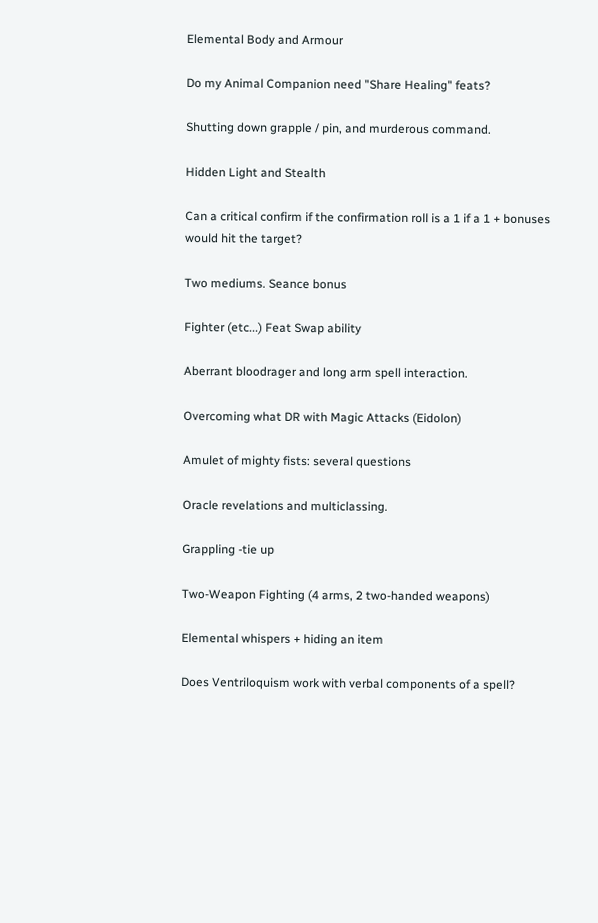Elemental Body and Armour

Do my Animal Companion need "Share Healing" feats?

Shutting down grapple / pin, and murderous command.

Hidden Light and Stealth

Can a critical confirm if the confirmation roll is a 1 if a 1 + bonuses would hit the target?

Two mediums. Seance bonus

Fighter (etc...) Feat Swap ability

Aberrant bloodrager and long arm spell interaction.

Overcoming what DR with Magic Attacks (Eidolon)

Amulet of mighty fists: several questions

Oracle revelations and multiclassing.

Grappling -tie up

Two-Weapon Fighting (4 arms, 2 two-handed weapons)

Elemental whispers + hiding an item

Does Ventriloquism work with verbal components of a spell?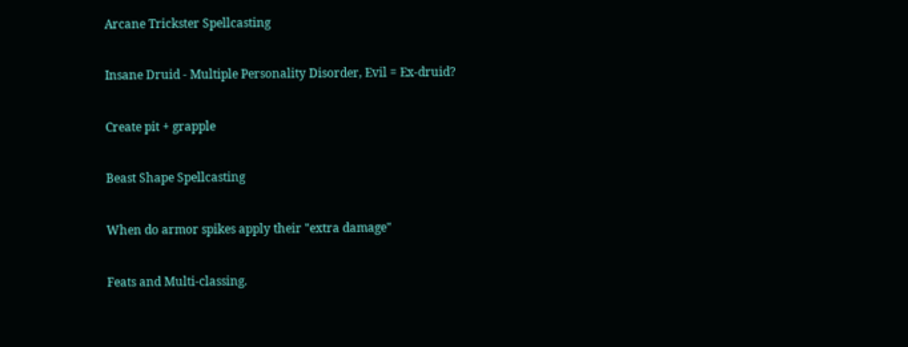Arcane Trickster Spellcasting

Insane Druid - Multiple Personality Disorder, Evil = Ex-druid?

Create pit + grapple

Beast Shape Spellcasting

When do armor spikes apply their "extra damage"

Feats and Multi-classing.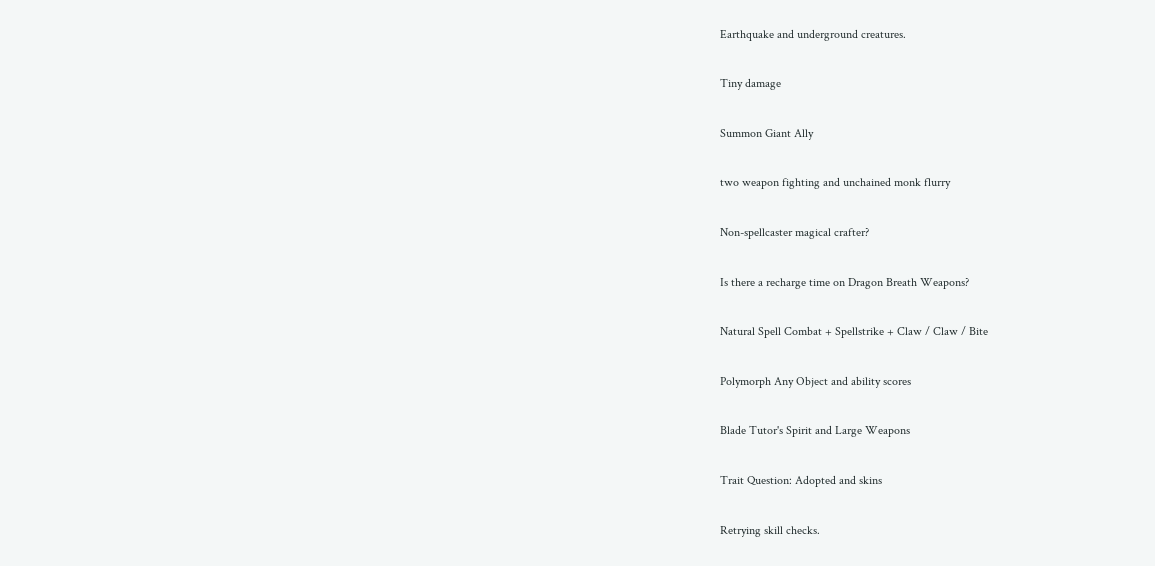Earthquake and underground creatures.

Tiny damage

Summon Giant Ally

two weapon fighting and unchained monk flurry

Non-spellcaster magical crafter?

Is there a recharge time on Dragon Breath Weapons?

Natural Spell Combat + Spellstrike + Claw / Claw / Bite

Polymorph Any Object and ability scores

Blade Tutor's Spirit and Large Weapons

Trait Question: Adopted and skins

Retrying skill checks.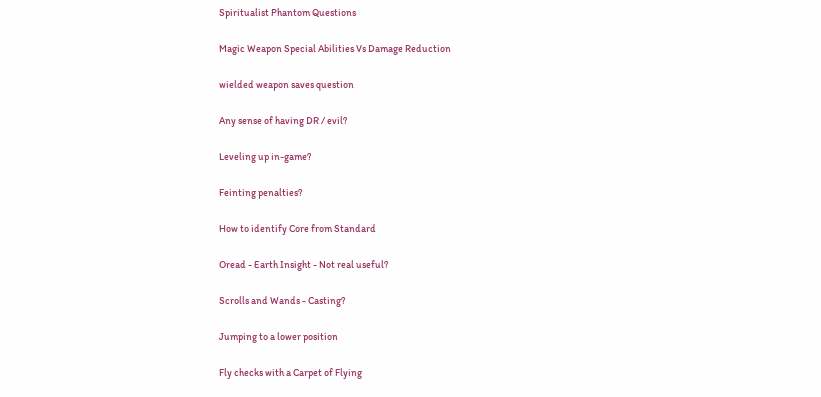Spiritualist Phantom Questions

Magic Weapon Special Abilities Vs Damage Reduction

wielded weapon saves question

Any sense of having DR / evil?

Leveling up in-game?

Feinting penalties?

How to identify Core from Standard

Oread - Earth Insight - Not real useful?

Scrolls and Wands - Casting?

Jumping to a lower position

Fly checks with a Carpet of Flying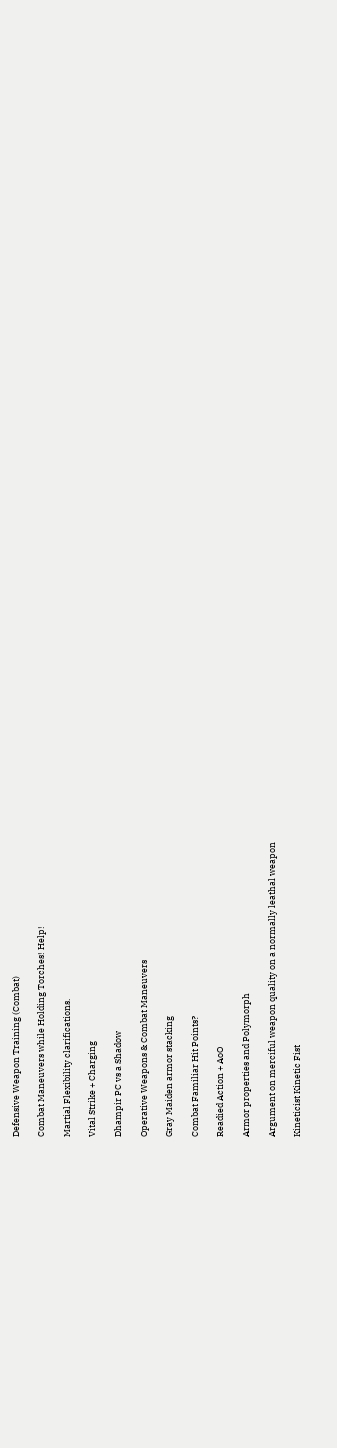Defensive Weapon Training (Combat)

Combat Maneuvers while Holding Torches! Help!

Martial Flexibility clarifications.

Vital Strike + Charging

Dhampir PC vs a Shadow

Operative Weapons & Combat Maneuvers

Gray Maiden armor stacking

Combat Familiar Hit Points?

Readied Action + AoO

Armor properties and Polymorph

Argument on merciful weapon quality on a normally leathal weapon

Kineticist Kinetic Fist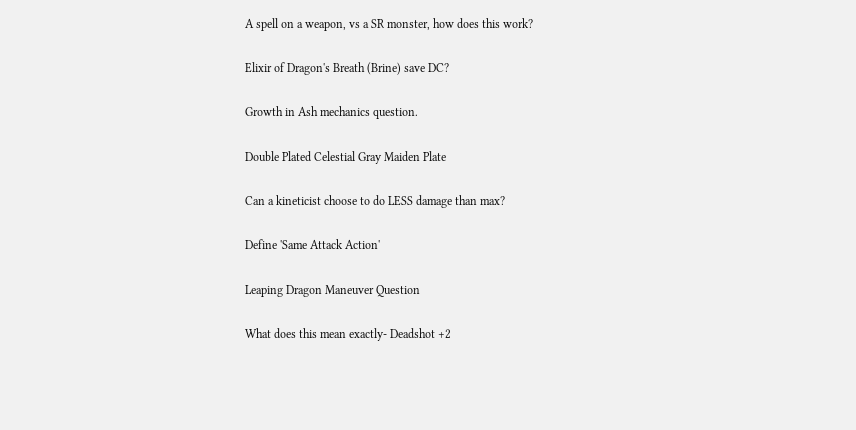A spell on a weapon, vs a SR monster, how does this work?

Elixir of Dragon's Breath (Brine) save DC?

Growth in Ash mechanics question.

Double Plated Celestial Gray Maiden Plate

Can a kineticist choose to do LESS damage than max?

Define 'Same Attack Action'

Leaping Dragon Maneuver Question

What does this mean exactly- Deadshot +2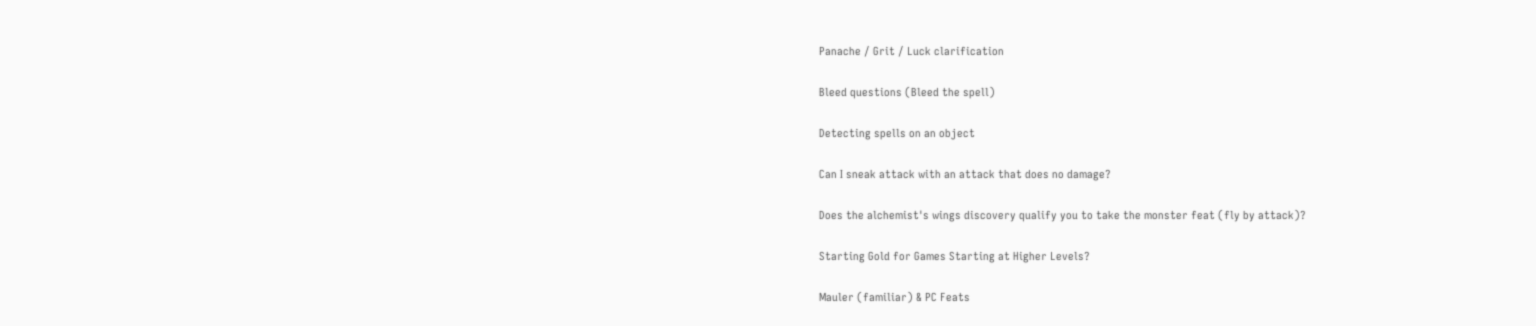Panache / Grit / Luck clarification

Bleed questions (Bleed the spell)

Detecting spells on an object

Can I sneak attack with an attack that does no damage?

Does the alchemist's wings discovery qualify you to take the monster feat (fly by attack)?

Starting Gold for Games Starting at Higher Levels?

Mauler (familiar) & PC Feats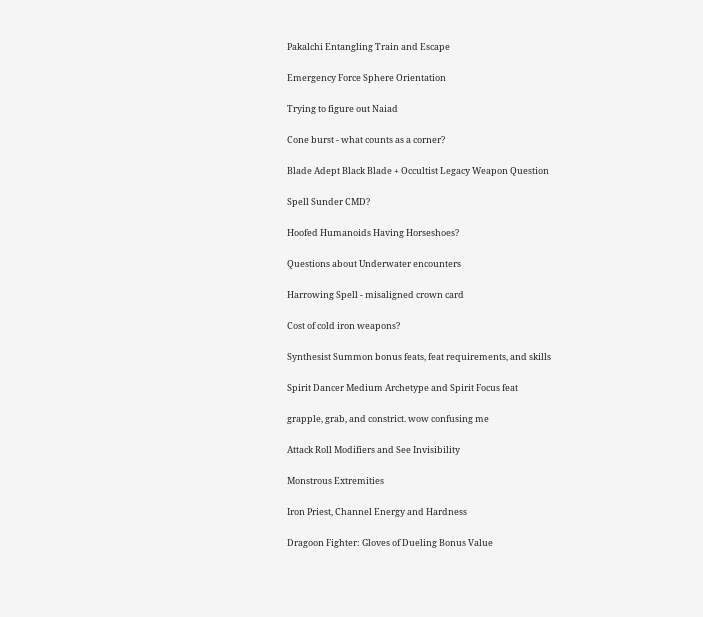Pakalchi Entangling Train and Escape

Emergency Force Sphere Orientation

Trying to figure out Naiad

Cone burst - what counts as a corner?

Blade Adept Black Blade + Occultist Legacy Weapon Question

Spell Sunder CMD?

Hoofed Humanoids Having Horseshoes?

Questions about Underwater encounters

Harrowing Spell - misaligned crown card

Cost of cold iron weapons?

Synthesist Summon bonus feats, feat requirements, and skills

Spirit Dancer Medium Archetype and Spirit Focus feat

grapple, grab, and constrict. wow confusing me

Attack Roll Modifiers and See Invisibility

Monstrous Extremities

Iron Priest, Channel Energy and Hardness

Dragoon Fighter: Gloves of Dueling Bonus Value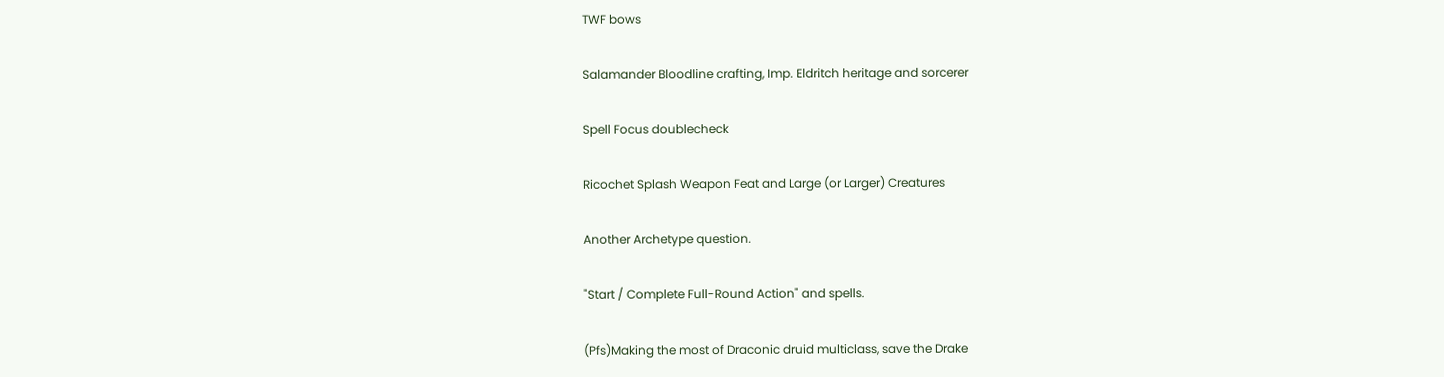TWF bows

Salamander Bloodline crafting, Imp. Eldritch heritage and sorcerer

Spell Focus doublecheck

Ricochet Splash Weapon Feat and Large (or Larger) Creatures

Another Archetype question.

"Start / Complete Full-Round Action" and spells.

(Pfs)Making the most of Draconic druid multiclass, save the Drake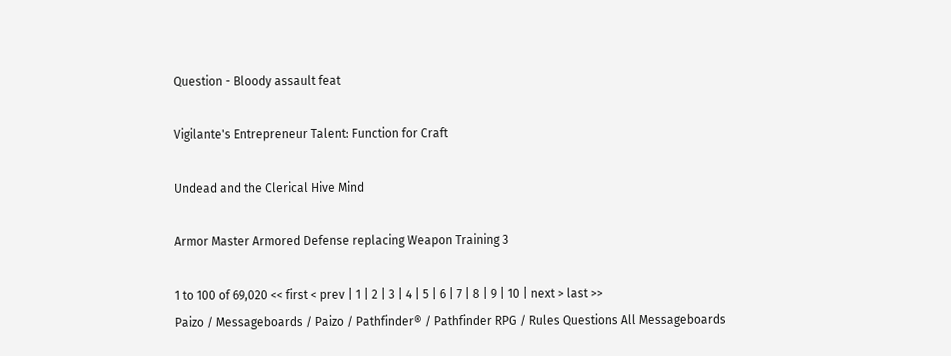Question - Bloody assault feat

Vigilante's Entrepreneur Talent: Function for Craft

Undead and the Clerical Hive Mind

Armor Master Armored Defense replacing Weapon Training 3

1 to 100 of 69,020 << first < prev | 1 | 2 | 3 | 4 | 5 | 6 | 7 | 8 | 9 | 10 | next > last >>
Paizo / Messageboards / Paizo / Pathfinder® / Pathfinder RPG / Rules Questions All Messageboards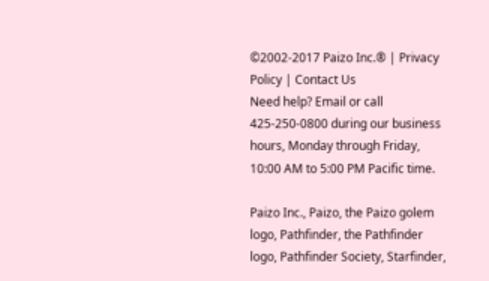©2002-2017 Paizo Inc.® | Privacy Policy | Contact Us
Need help? Email or call 425-250-0800 during our business hours, Monday through Friday, 10:00 AM to 5:00 PM Pacific time.

Paizo Inc., Paizo, the Paizo golem logo, Pathfinder, the Pathfinder logo, Pathfinder Society, Starfinder,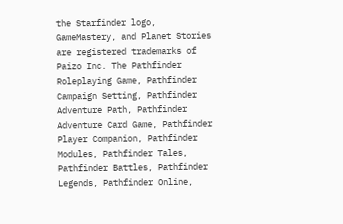the Starfinder logo, GameMastery, and Planet Stories are registered trademarks of Paizo Inc. The Pathfinder Roleplaying Game, Pathfinder Campaign Setting, Pathfinder Adventure Path, Pathfinder Adventure Card Game, Pathfinder Player Companion, Pathfinder Modules, Pathfinder Tales, Pathfinder Battles, Pathfinder Legends, Pathfinder Online,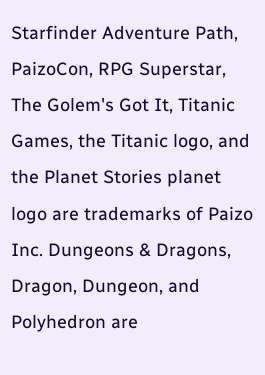Starfinder Adventure Path, PaizoCon, RPG Superstar, The Golem's Got It, Titanic Games, the Titanic logo, and the Planet Stories planet logo are trademarks of Paizo Inc. Dungeons & Dragons, Dragon, Dungeon, and Polyhedron are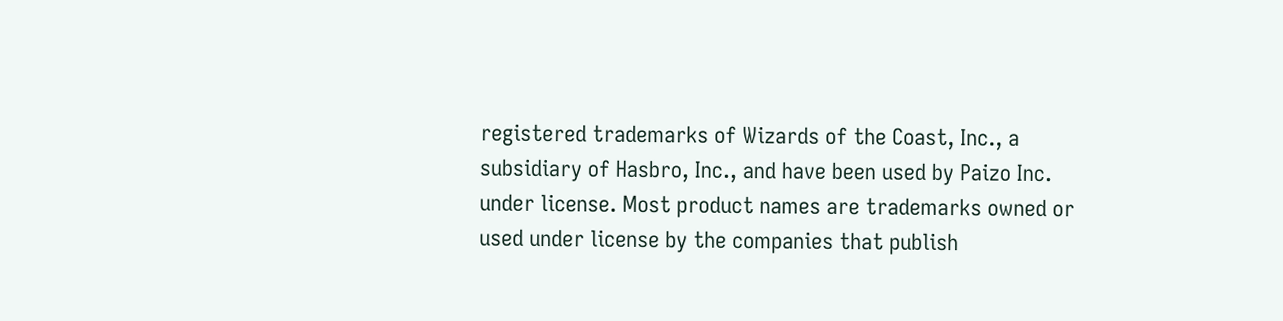registered trademarks of Wizards of the Coast, Inc., a subsidiary of Hasbro, Inc., and have been used by Paizo Inc. under license. Most product names are trademarks owned or used under license by the companies that publish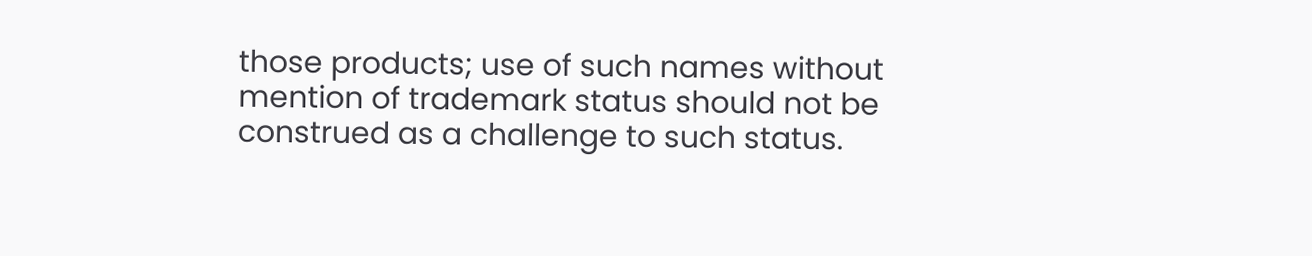those products; use of such names without mention of trademark status should not be construed as a challenge to such status.